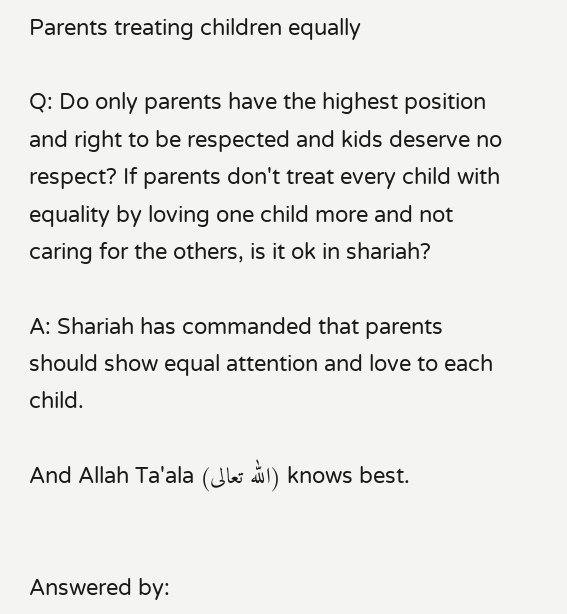Parents treating children equally

Q: Do only parents have the highest position and right to be respected and kids deserve no respect? If parents don't treat every child with equality by loving one child more and not caring for the others, is it ok in shariah?

A: Shariah has commanded that parents should show equal attention and love to each child.

And Allah Ta'ala (الله تعالى) knows best.


Answered by: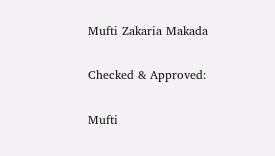Mufti Zakaria Makada

Checked & Approved:

Mufti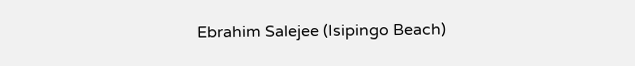Ebrahim Salejee (Isipingo Beach)